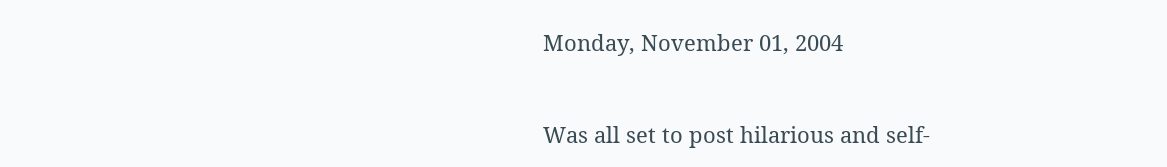Monday, November 01, 2004


Was all set to post hilarious and self-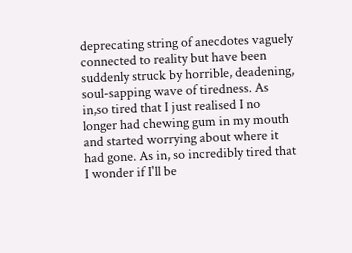deprecating string of anecdotes vaguely connected to reality but have been suddenly struck by horrible, deadening, soul-sapping wave of tiredness. As in,so tired that I just realised I no longer had chewing gum in my mouth and started worrying about where it had gone. As in, so incredibly tired that I wonder if I'll be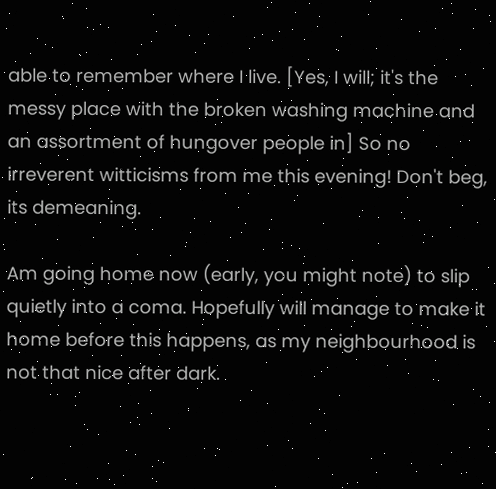able to remember where I live. [Yes, I will; it's the messy place with the broken washing machine and an assortment of hungover people in] So no irreverent witticisms from me this evening! Don't beg, its demeaning.

Am going home now (early, you might note) to slip quietly into a coma. Hopefully will manage to make it home before this happens, as my neighbourhood is not that nice after dark.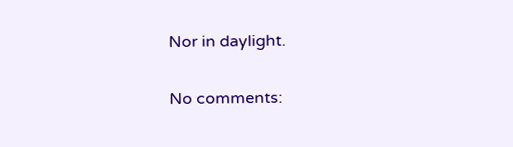Nor in daylight.

No comments: